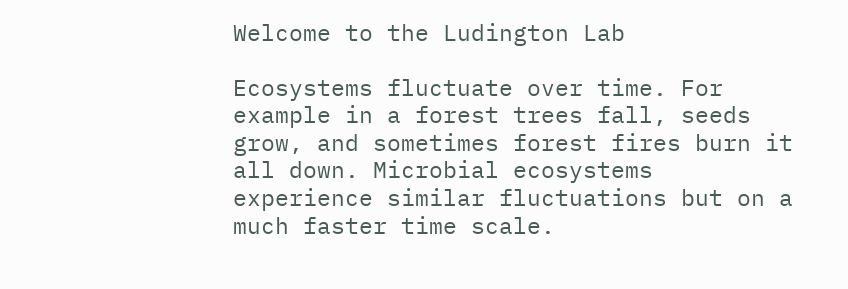Welcome to the Ludington Lab

Ecosystems fluctuate over time. For example in a forest trees fall, seeds grow, and sometimes forest fires burn it all down. Microbial ecosystems experience similar fluctuations but on a much faster time scale.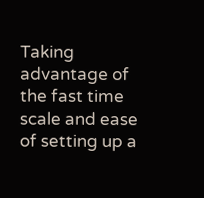Taking advantage of the fast time scale and ease of setting up a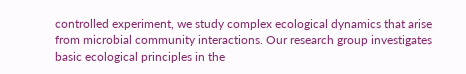controlled experiment, we study complex ecological dynamics that arise from microbial community interactions. Our research group investigates basic ecological principles in the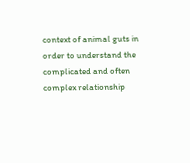context of animal guts in order to understand the complicated and often complex relationship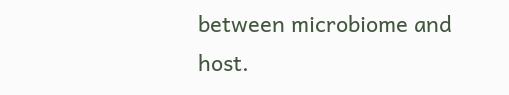between microbiome and host.